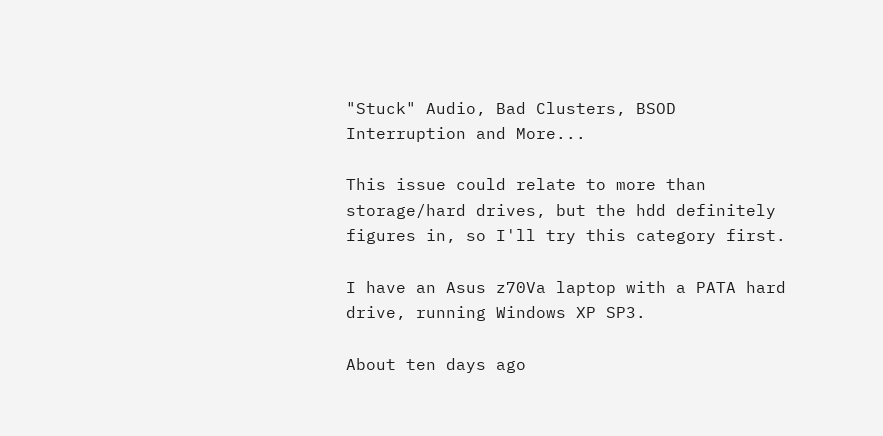"Stuck" Audio, Bad Clusters, BSOD Interruption and More...

This issue could relate to more than storage/hard drives, but the hdd definitely figures in, so I'll try this category first.

I have an Asus z70Va laptop with a PATA hard drive, running Windows XP SP3.

About ten days ago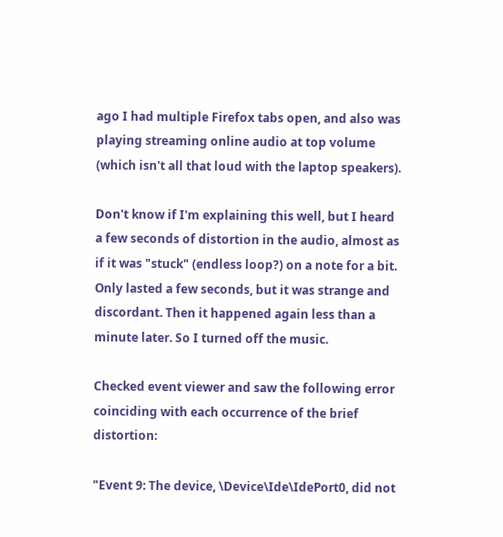ago I had multiple Firefox tabs open, and also was playing streaming online audio at top volume (which isn't all that loud with the laptop speakers).

Don't know if I'm explaining this well, but I heard a few seconds of distortion in the audio, almost as if it was "stuck" (endless loop?) on a note for a bit. Only lasted a few seconds, but it was strange and discordant. Then it happened again less than a minute later. So I turned off the music.

Checked event viewer and saw the following error coinciding with each occurrence of the brief distortion:

"Event 9: The device, \Device\Ide\IdePort0, did not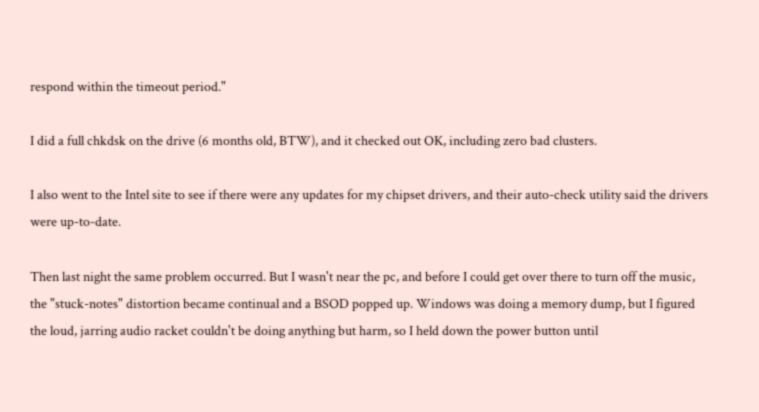respond within the timeout period."

I did a full chkdsk on the drive (6 months old, BTW), and it checked out OK, including zero bad clusters.

I also went to the Intel site to see if there were any updates for my chipset drivers, and their auto-check utility said the drivers were up-to-date.

Then last night the same problem occurred. But I wasn't near the pc, and before I could get over there to turn off the music, the "stuck-notes" distortion became continual and a BSOD popped up. Windows was doing a memory dump, but I figured the loud, jarring audio racket couldn't be doing anything but harm, so I held down the power button until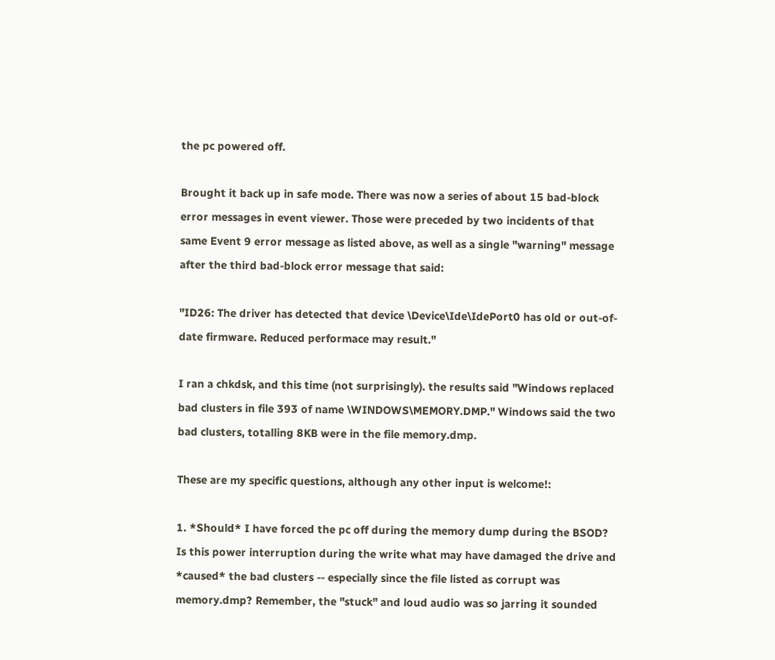the pc powered off.

Brought it back up in safe mode. There was now a series of about 15 bad-block error messages in event viewer. Those were preceded by two incidents of that same Event 9 error message as listed above, as well as a single "warning" message after the third bad-block error message that said:

"ID26: The driver has detected that device \Device\Ide\IdePort0 has old or out-of-date firmware. Reduced performace may result."

I ran a chkdsk, and this time (not surprisingly). the results said "Windows replaced bad clusters in file 393 of name \WINDOWS\MEMORY.DMP." Windows said the two bad clusters, totalling 8KB were in the file memory.dmp.

These are my specific questions, although any other input is welcome!:

1. *Should* I have forced the pc off during the memory dump during the BSOD? Is this power interruption during the write what may have damaged the drive and *caused* the bad clusters -- especially since the file listed as corrupt was memory.dmp? Remember, the "stuck" and loud audio was so jarring it sounded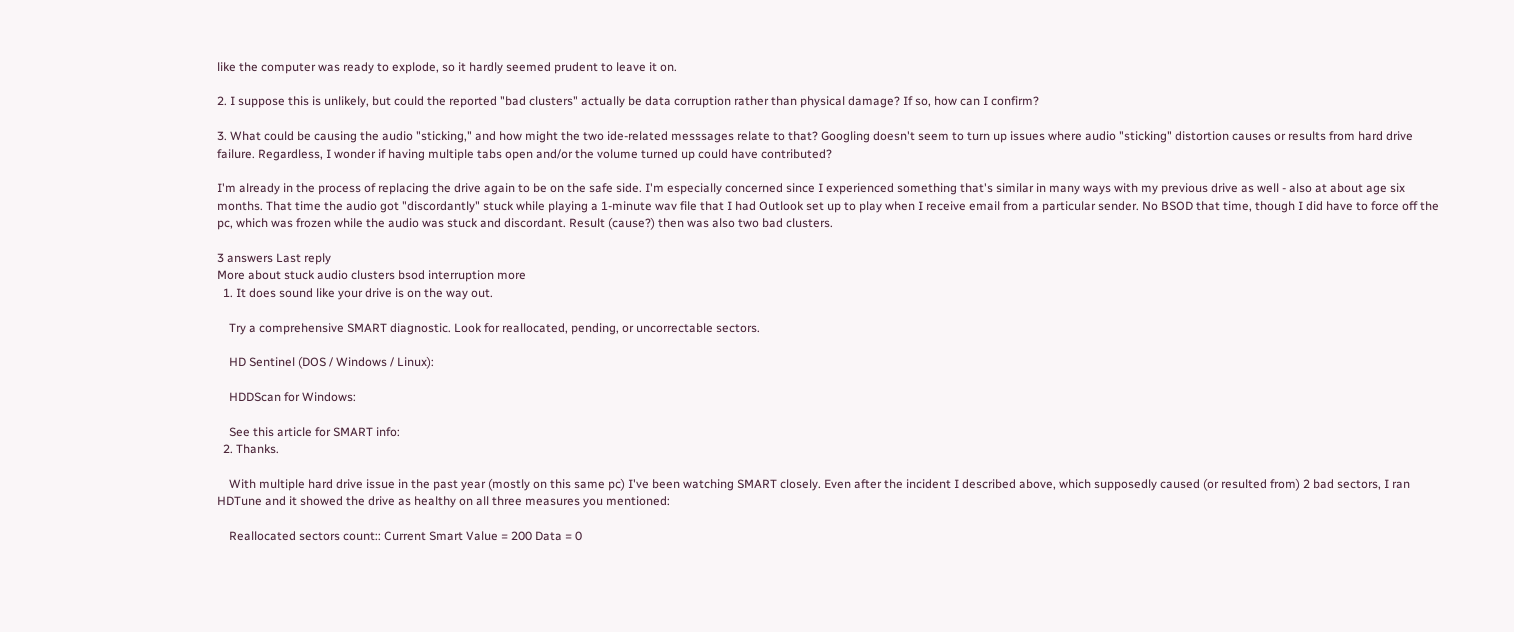like the computer was ready to explode, so it hardly seemed prudent to leave it on.

2. I suppose this is unlikely, but could the reported "bad clusters" actually be data corruption rather than physical damage? If so, how can I confirm?

3. What could be causing the audio "sticking," and how might the two ide-related messsages relate to that? Googling doesn't seem to turn up issues where audio "sticking" distortion causes or results from hard drive failure. Regardless, I wonder if having multiple tabs open and/or the volume turned up could have contributed?

I'm already in the process of replacing the drive again to be on the safe side. I'm especially concerned since I experienced something that's similar in many ways with my previous drive as well - also at about age six months. That time the audio got "discordantly" stuck while playing a 1-minute wav file that I had Outlook set up to play when I receive email from a particular sender. No BSOD that time, though I did have to force off the pc, which was frozen while the audio was stuck and discordant. Result (cause?) then was also two bad clusters.

3 answers Last reply
More about stuck audio clusters bsod interruption more
  1. It does sound like your drive is on the way out.

    Try a comprehensive SMART diagnostic. Look for reallocated, pending, or uncorrectable sectors.

    HD Sentinel (DOS / Windows / Linux):

    HDDScan for Windows:

    See this article for SMART info:
  2. Thanks.

    With multiple hard drive issue in the past year (mostly on this same pc) I've been watching SMART closely. Even after the incident I described above, which supposedly caused (or resulted from) 2 bad sectors, I ran HDTune and it showed the drive as healthy on all three measures you mentioned:

    Reallocated sectors count:: Current Smart Value = 200 Data = 0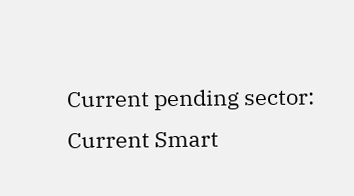Current pending sector: Current Smart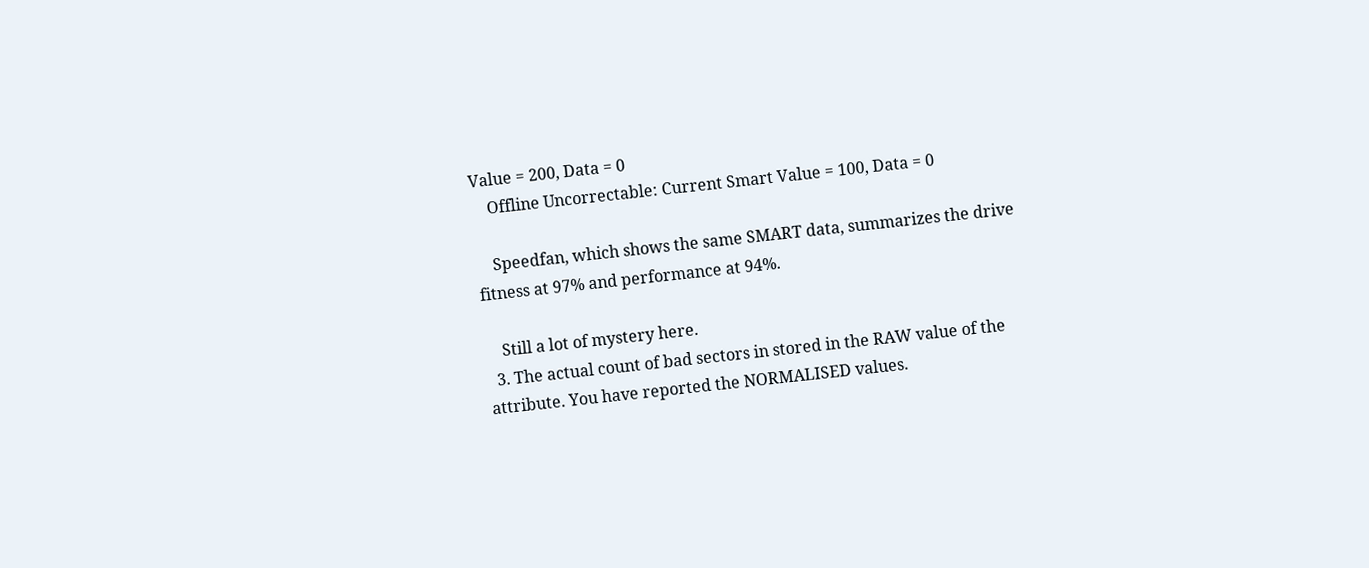Value = 200, Data = 0
    Offline Uncorrectable: Current Smart Value = 100, Data = 0

    Speedfan, which shows the same SMART data, summarizes the drive fitness at 97% and performance at 94%.

    Still a lot of mystery here.
  3. The actual count of bad sectors in stored in the RAW value of the attribute. You have reported the NORMALISED values.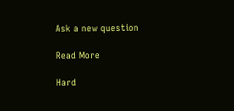Ask a new question

Read More

Hard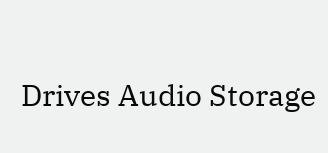Drives Audio Storage